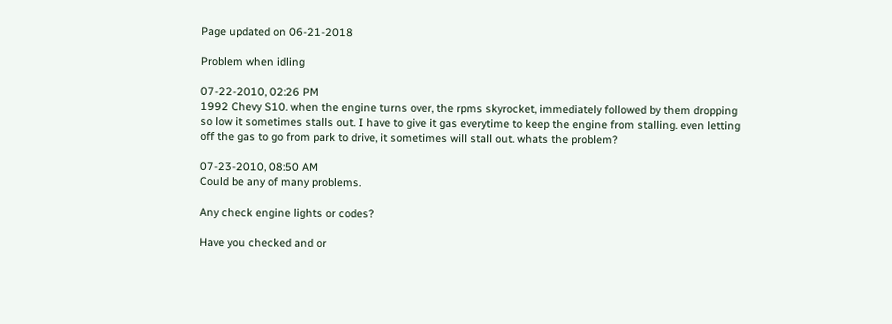Page updated on 06-21-2018

Problem when idling

07-22-2010, 02:26 PM
1992 Chevy S10. when the engine turns over, the rpms skyrocket, immediately followed by them dropping so low it sometimes stalls out. I have to give it gas everytime to keep the engine from stalling. even letting off the gas to go from park to drive, it sometimes will stall out. whats the problem?

07-23-2010, 08:50 AM
Could be any of many problems.

Any check engine lights or codes?

Have you checked and or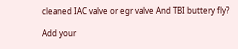cleaned IAC valve or egr valve And TBI buttery fly?

Add your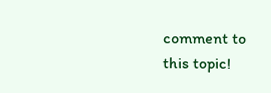comment to this topic!